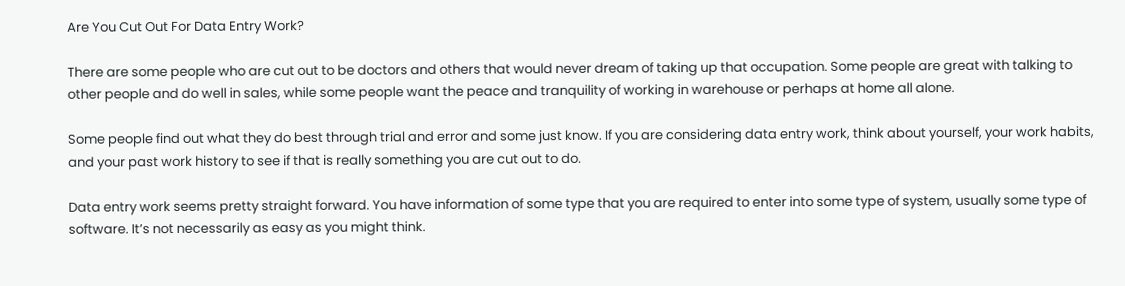Are You Cut Out For Data Entry Work?

There are some people who are cut out to be doctors and others that would never dream of taking up that occupation. Some people are great with talking to other people and do well in sales, while some people want the peace and tranquility of working in warehouse or perhaps at home all alone.

Some people find out what they do best through trial and error and some just know. If you are considering data entry work, think about yourself, your work habits, and your past work history to see if that is really something you are cut out to do.

Data entry work seems pretty straight forward. You have information of some type that you are required to enter into some type of system, usually some type of software. It’s not necessarily as easy as you might think.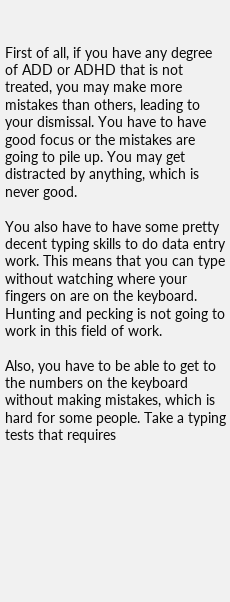First of all, if you have any degree of ADD or ADHD that is not treated, you may make more mistakes than others, leading to your dismissal. You have to have good focus or the mistakes are going to pile up. You may get distracted by anything, which is never good.

You also have to have some pretty decent typing skills to do data entry work. This means that you can type without watching where your fingers on are on the keyboard. Hunting and pecking is not going to work in this field of work.

Also, you have to be able to get to the numbers on the keyboard without making mistakes, which is hard for some people. Take a typing tests that requires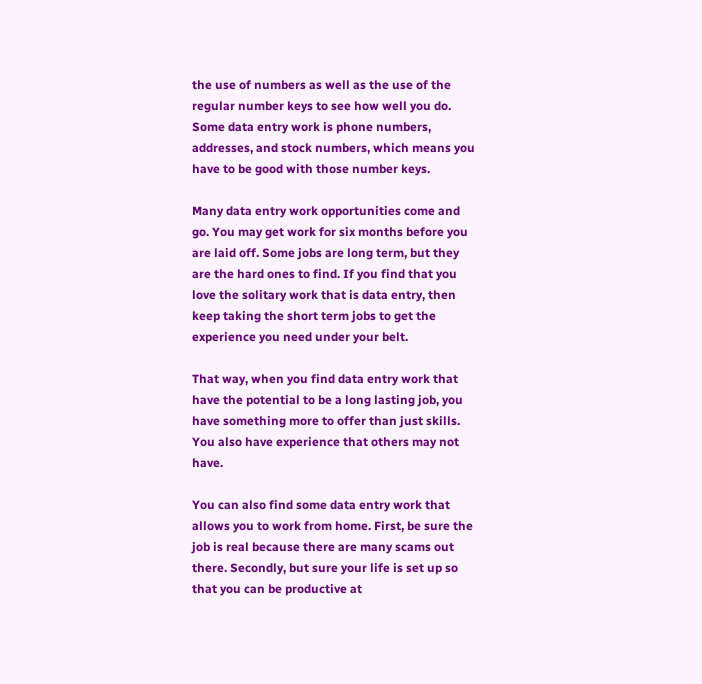the use of numbers as well as the use of the regular number keys to see how well you do. Some data entry work is phone numbers, addresses, and stock numbers, which means you have to be good with those number keys.

Many data entry work opportunities come and go. You may get work for six months before you are laid off. Some jobs are long term, but they are the hard ones to find. If you find that you love the solitary work that is data entry, then keep taking the short term jobs to get the experience you need under your belt.

That way, when you find data entry work that have the potential to be a long lasting job, you have something more to offer than just skills. You also have experience that others may not have.

You can also find some data entry work that allows you to work from home. First, be sure the job is real because there are many scams out there. Secondly, but sure your life is set up so that you can be productive at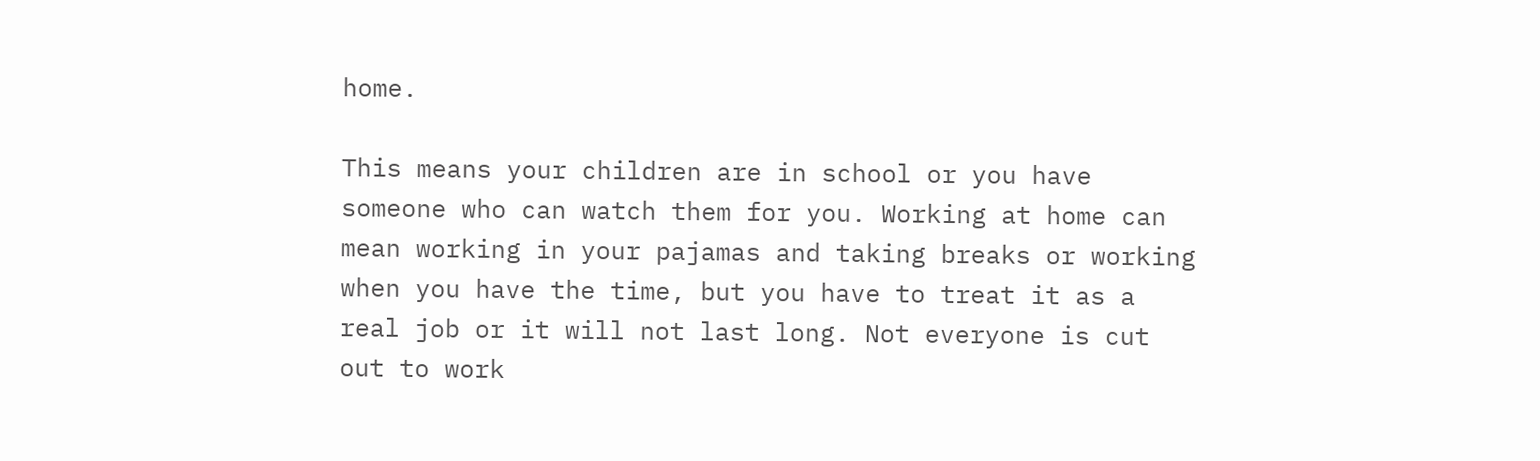home.

This means your children are in school or you have someone who can watch them for you. Working at home can mean working in your pajamas and taking breaks or working when you have the time, but you have to treat it as a real job or it will not last long. Not everyone is cut out to work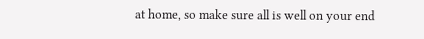at home, so make sure all is well on your end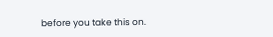before you take this on.